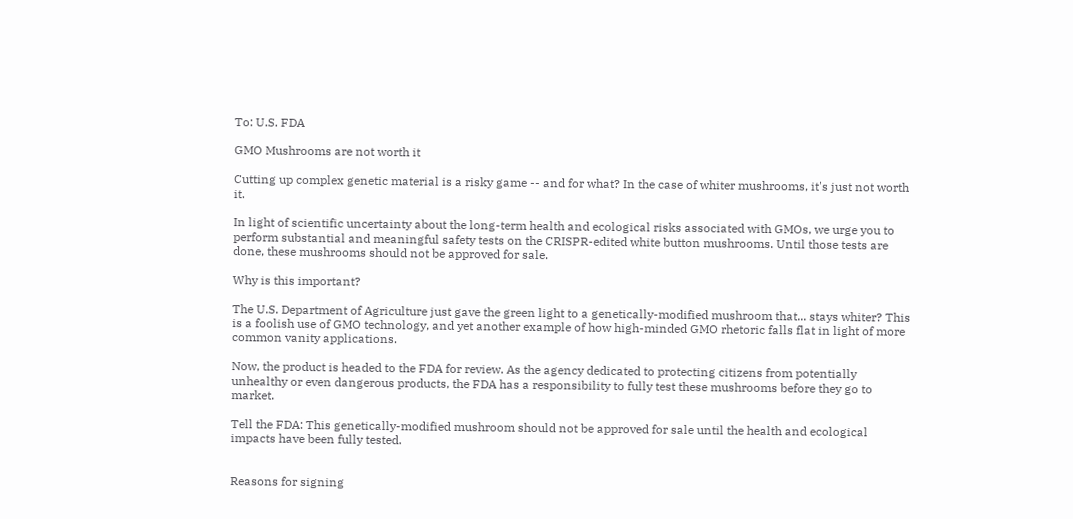To: U.S. FDA

GMO Mushrooms are not worth it

Cutting up complex genetic material is a risky game -- and for what? In the case of whiter mushrooms, it's just not worth it.

In light of scientific uncertainty about the long-term health and ecological risks associated with GMOs, we urge you to perform substantial and meaningful safety tests on the CRISPR-edited white button mushrooms. Until those tests are done, these mushrooms should not be approved for sale.

Why is this important?

The U.S. Department of Agriculture just gave the green light to a genetically-modified mushroom that... stays whiter? This is a foolish use of GMO technology, and yet another example of how high-minded GMO rhetoric falls flat in light of more common vanity applications.

Now, the product is headed to the FDA for review. As the agency dedicated to protecting citizens from potentially unhealthy or even dangerous products, the FDA has a responsibility to fully test these mushrooms before they go to market.

Tell the FDA: This genetically-modified mushroom should not be approved for sale until the health and ecological impacts have been fully tested.


Reasons for signing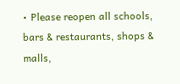• Please reopen all schools, bars & restaurants, shops & malls,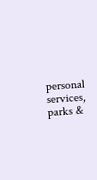personal services, parks &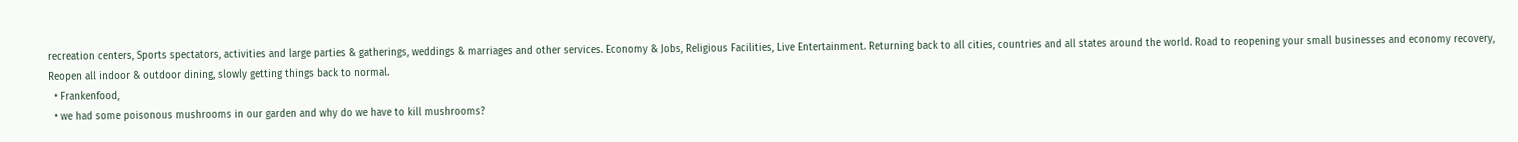recreation centers, Sports spectators, activities and large parties & gatherings, weddings & marriages and other services. Economy & Jobs, Religious Facilities, Live Entertainment. Returning back to all cities, countries and all states around the world. Road to reopening your small businesses and economy recovery, Reopen all indoor & outdoor dining, slowly getting things back to normal.
  • Frankenfood,
  • we had some poisonous mushrooms in our garden and why do we have to kill mushrooms?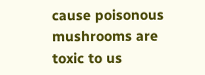cause poisonous mushrooms are toxic to us